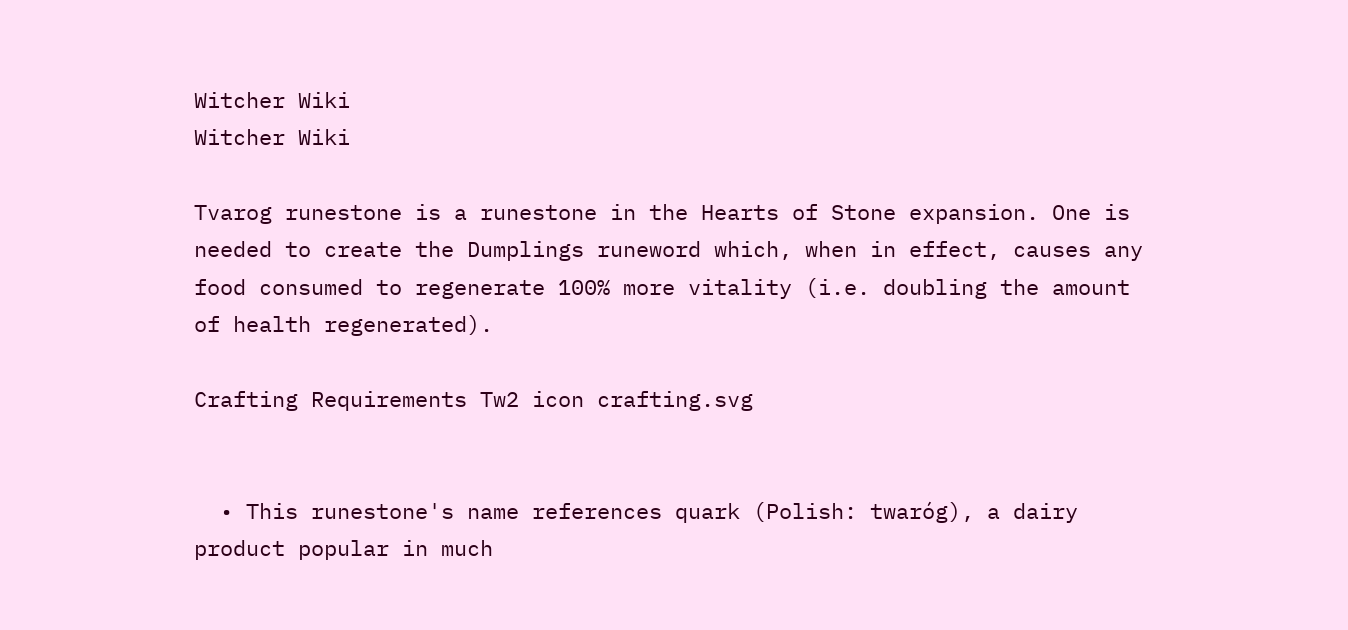Witcher Wiki
Witcher Wiki

Tvarog runestone is a runestone in the Hearts of Stone expansion. One is needed to create the Dumplings runeword which, when in effect, causes any food consumed to regenerate 100% more vitality (i.e. doubling the amount of health regenerated).

Crafting Requirements Tw2 icon crafting.svg


  • This runestone's name references quark (Polish: twaróg), a dairy product popular in much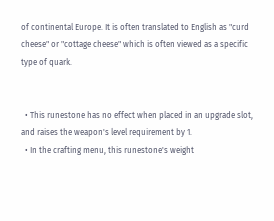of continental Europe. It is often translated to English as "curd cheese" or "cottage cheese" which is often viewed as a specific type of quark.


  • This runestone has no effect when placed in an upgrade slot, and raises the weapon's level requirement by 1.
  • In the crafting menu, this runestone's weight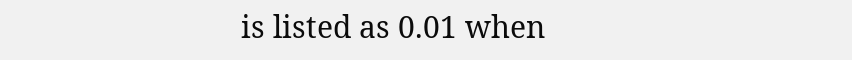is listed as 0.01 when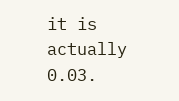it is actually 0.03.